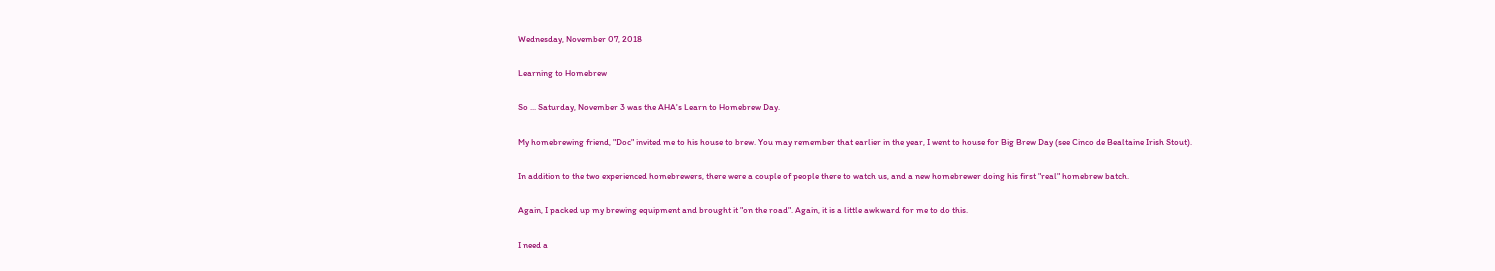Wednesday, November 07, 2018

Learning to Homebrew

So ... Saturday, November 3 was the AHA's Learn to Homebrew Day.

My homebrewing friend, "Doc" invited me to his house to brew. You may remember that earlier in the year, I went to house for Big Brew Day (see Cinco de Bealtaine Irish Stout).

In addition to the two experienced homebrewers, there were a couple of people there to watch us, and a new homebrewer doing his first "real" homebrew batch.

Again, I packed up my brewing equipment and brought it "on the road". Again, it is a little awkward for me to do this.

I need a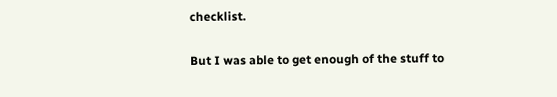checklist.

But I was able to get enough of the stuff to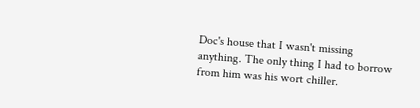Doc's house that I wasn't missing anything. The only thing I had to borrow from him was his wort chiller.